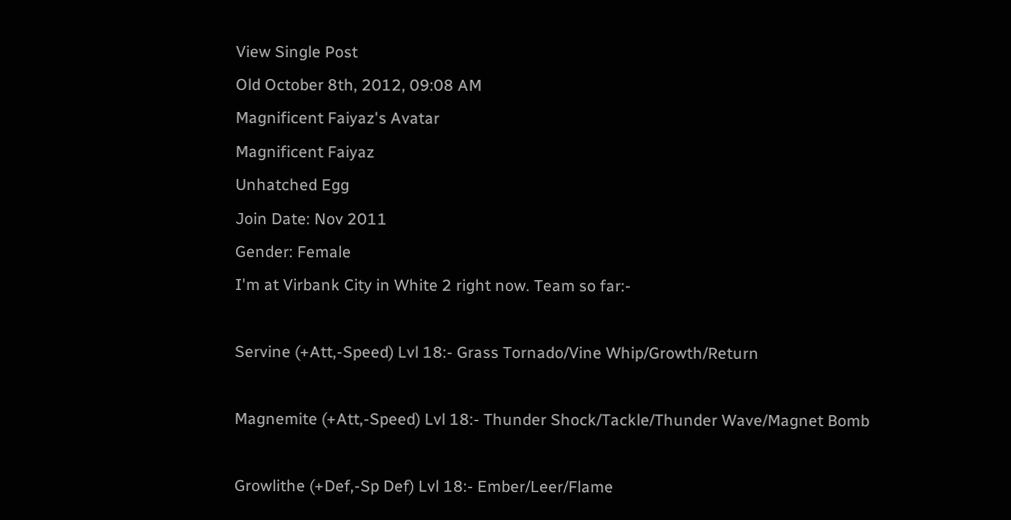View Single Post
Old October 8th, 2012, 09:08 AM
Magnificent Faiyaz's Avatar
Magnificent Faiyaz
Unhatched Egg
Join Date: Nov 2011
Gender: Female
I'm at Virbank City in White 2 right now. Team so far:-

Servine (+Att,-Speed) Lvl 18:- Grass Tornado/Vine Whip/Growth/Return

Magnemite (+Att,-Speed) Lvl 18:- Thunder Shock/Tackle/Thunder Wave/Magnet Bomb

Growlithe (+Def,-Sp Def) Lvl 18:- Ember/Leer/Flame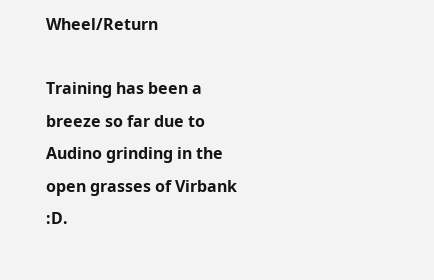Wheel/Return

Training has been a breeze so far due to Audino grinding in the open grasses of Virbank :D.